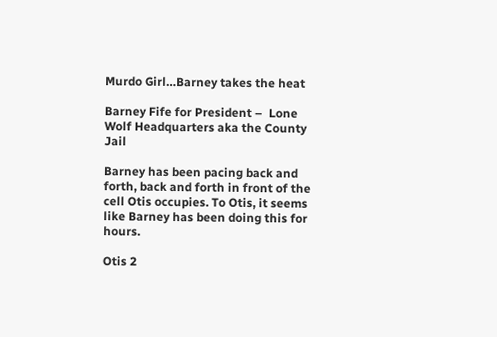Murdo Girl…Barney takes the heat

Barney Fife for President –  Lone Wolf Headquarters aka the County Jail

Barney has been pacing back and forth, back and forth in front of the cell Otis occupies. To Otis, it seems like Barney has been doing this for hours.

Otis 2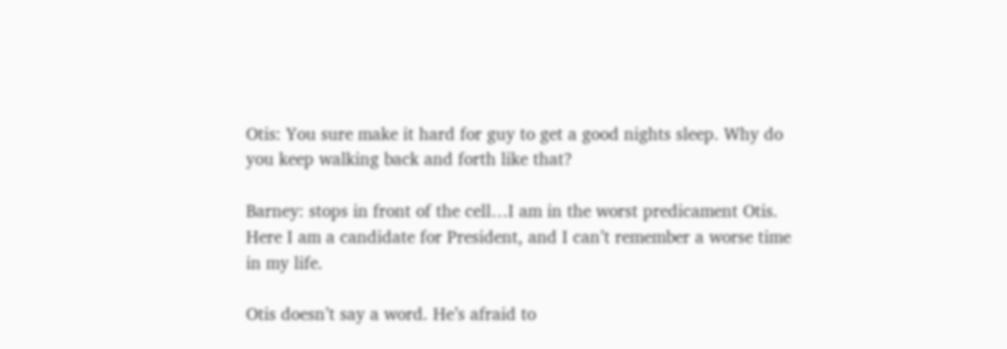Otis: You sure make it hard for guy to get a good nights sleep. Why do you keep walking back and forth like that?

Barney: stops in front of the cell…I am in the worst predicament Otis. Here I am a candidate for President, and I can’t remember a worse time in my life.

Otis doesn’t say a word. He’s afraid to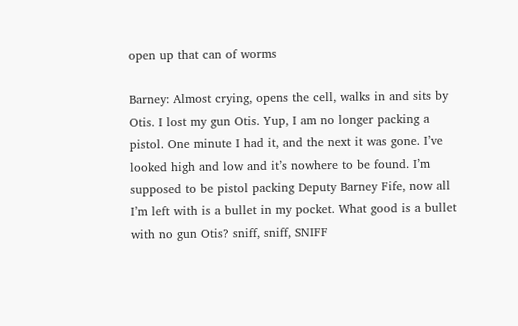open up that can of worms

Barney: Almost crying, opens the cell, walks in and sits by Otis. I lost my gun Otis. Yup, I am no longer packing a pistol. One minute I had it, and the next it was gone. I’ve looked high and low and it’s nowhere to be found. I’m supposed to be pistol packing Deputy Barney Fife, now all I’m left with is a bullet in my pocket. What good is a bullet with no gun Otis? sniff, sniff, SNIFF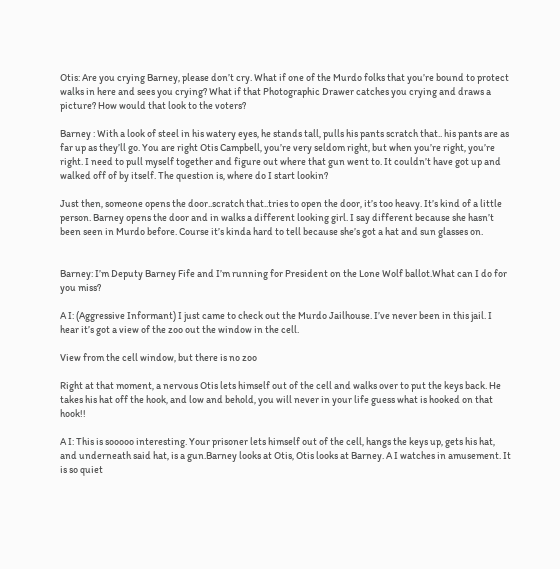Otis: Are you crying Barney, please don’t cry. What if one of the Murdo folks that you’re bound to protect walks in here and sees you crying? What if that Photographic Drawer catches you crying and draws a picture? How would that look to the voters?

Barney : With a look of steel in his watery eyes, he stands tall, pulls his pants scratch that.. his pants are as far up as they’ll go. You are right Otis Campbell, you’re very seldom right, but when you’re right, you’re right. I need to pull myself together and figure out where that gun went to. It couldn’t have got up and walked off of by itself. The question is, where do I start lookin?

Just then, someone opens the door..scratch that..tries to open the door, it’s too heavy. It’s kind of a little person. Barney opens the door and in walks a different looking girl. I say different because she hasn’t been seen in Murdo before. Course it’s kinda hard to tell because she’s got a hat and sun glasses on.


Barney: I’m Deputy Barney Fife and I’m running for President on the Lone Wolf ballot.What can I do for you miss?

A I: (Aggressive Informant) I just came to check out the Murdo Jailhouse. I’ve never been in this jail. I hear it’s got a view of the zoo out the window in the cell.

View from the cell window, but there is no zoo

Right at that moment, a nervous Otis lets himself out of the cell and walks over to put the keys back. He takes his hat off the hook, and low and behold, you will never in your life guess what is hooked on that hook!!

A I: This is sooooo interesting. Your prisoner lets himself out of the cell, hangs the keys up, gets his hat, and underneath said hat, is a gun.Barney looks at Otis, Otis looks at Barney. A I watches in amusement. It is so quiet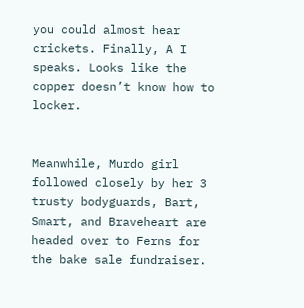you could almost hear crickets. Finally, A I speaks. Looks like the copper doesn’t know how to locker.


Meanwhile, Murdo girl followed closely by her 3 trusty bodyguards, Bart, Smart, and Braveheart are headed over to Ferns for the bake sale fundraiser.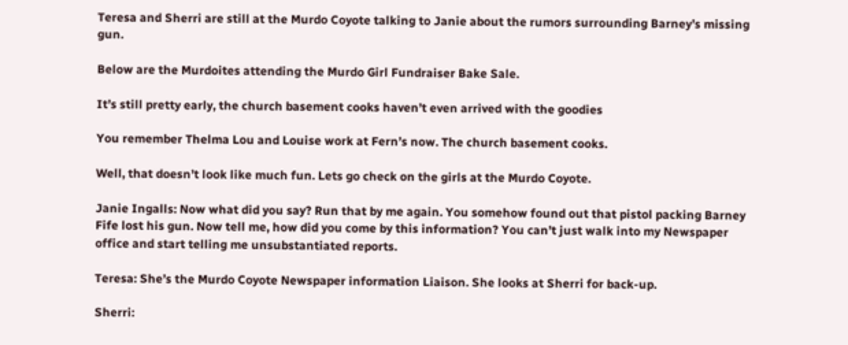Teresa and Sherri are still at the Murdo Coyote talking to Janie about the rumors surrounding Barney’s missing gun.

Below are the Murdoites attending the Murdo Girl Fundraiser Bake Sale.

It’s still pretty early, the church basement cooks haven’t even arrived with the goodies

You remember Thelma Lou and Louise work at Fern’s now. The church basement cooks.

Well, that doesn’t look like much fun. Lets go check on the girls at the Murdo Coyote.

Janie Ingalls: Now what did you say? Run that by me again. You somehow found out that pistol packing Barney Fife lost his gun. Now tell me, how did you come by this information? You can’t just walk into my Newspaper office and start telling me unsubstantiated reports.

Teresa: She’s the Murdo Coyote Newspaper information Liaison. She looks at Sherri for back-up.

Sherri: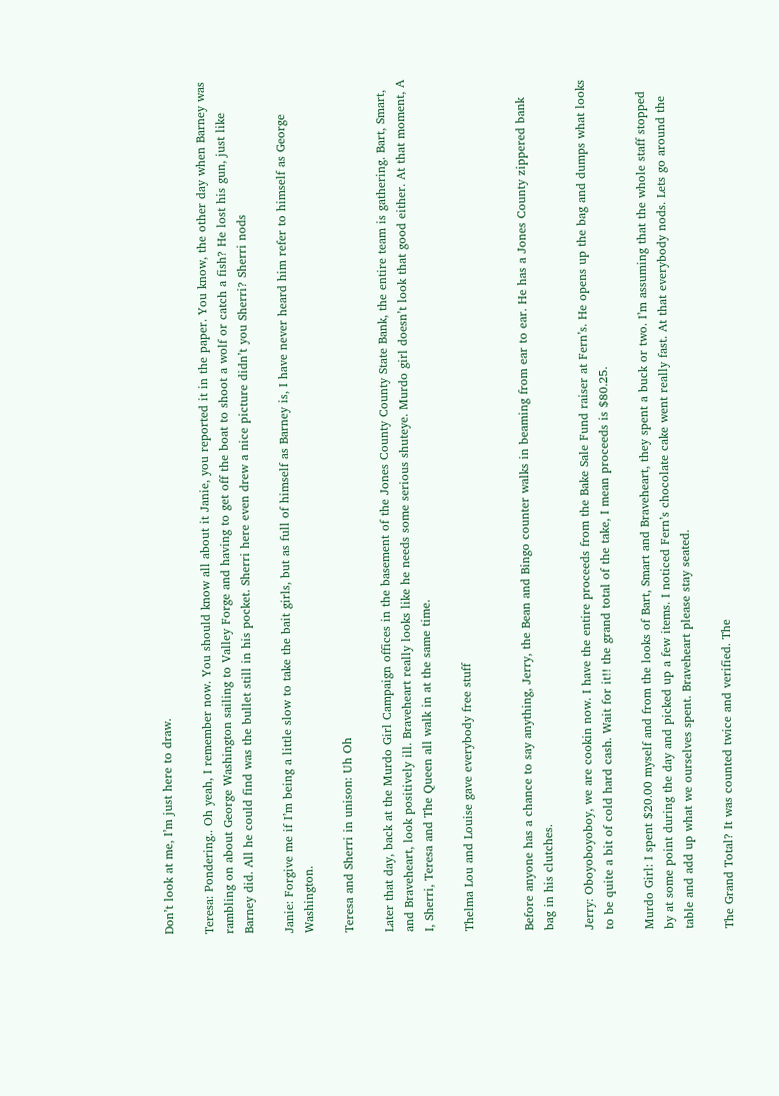Don’t look at me, I’m just here to draw.

Teresa: Pondering.. Oh yeah, I remember now. You should know all about it Janie, you reported it in the paper. You know, the other day when Barney was rambling on about George Washington sailing to Valley Forge and having to get off the boat to shoot a wolf or catch a fish? He lost his gun, just like Barney did. All he could find was the bullet still in his pocket. Sherri here even drew a nice picture didn’t you Sherri? Sherri nods

Janie: Forgive me if I’m being a little slow to take the bait girls, but as full of himself as Barney is, I have never heard him refer to himself as George Washington.

Teresa and Sherri in unison: Uh Oh

Later that day, back at the Murdo Girl Campaign offices in the basement of the Jones County County State Bank, the entire team is gathering. Bart, Smart, and Braveheart, look positively ill. Braveheart really looks like he needs some serious shuteye. Murdo girl doesn’t look that good either. At that moment, A I, Sherri, Teresa and The Queen all walk in at the same time.

Thelma Lou and Louise gave everybody free stuff


Before anyone has a chance to say anything, Jerry, the Bean and Bingo counter walks in beaming from ear to ear. He has a Jones County zippered bank bag in his clutches.

Jerry: Oboyoboyoboy, we are cookin now. I have the entire proceeds from the Bake Sale Fund raiser at Fern’s. He opens up the bag and dumps what looks to be quite a bit of cold hard cash. Wait for it!! the grand total of the take, I mean proceeds is $80.25.

Murdo Girl: I spent $20.00 myself and from the looks of Bart, Smart and Braveheart, they spent a buck or two. I’m assuming that the whole staff stopped by at some point during the day and picked up a few items. I noticed Fern’s chocolate cake went really fast. At that everybody nods. Lets go around the table and add up what we ourselves spent. Braveheart please stay seated.

The Grand Total? It was counted twice and verified. The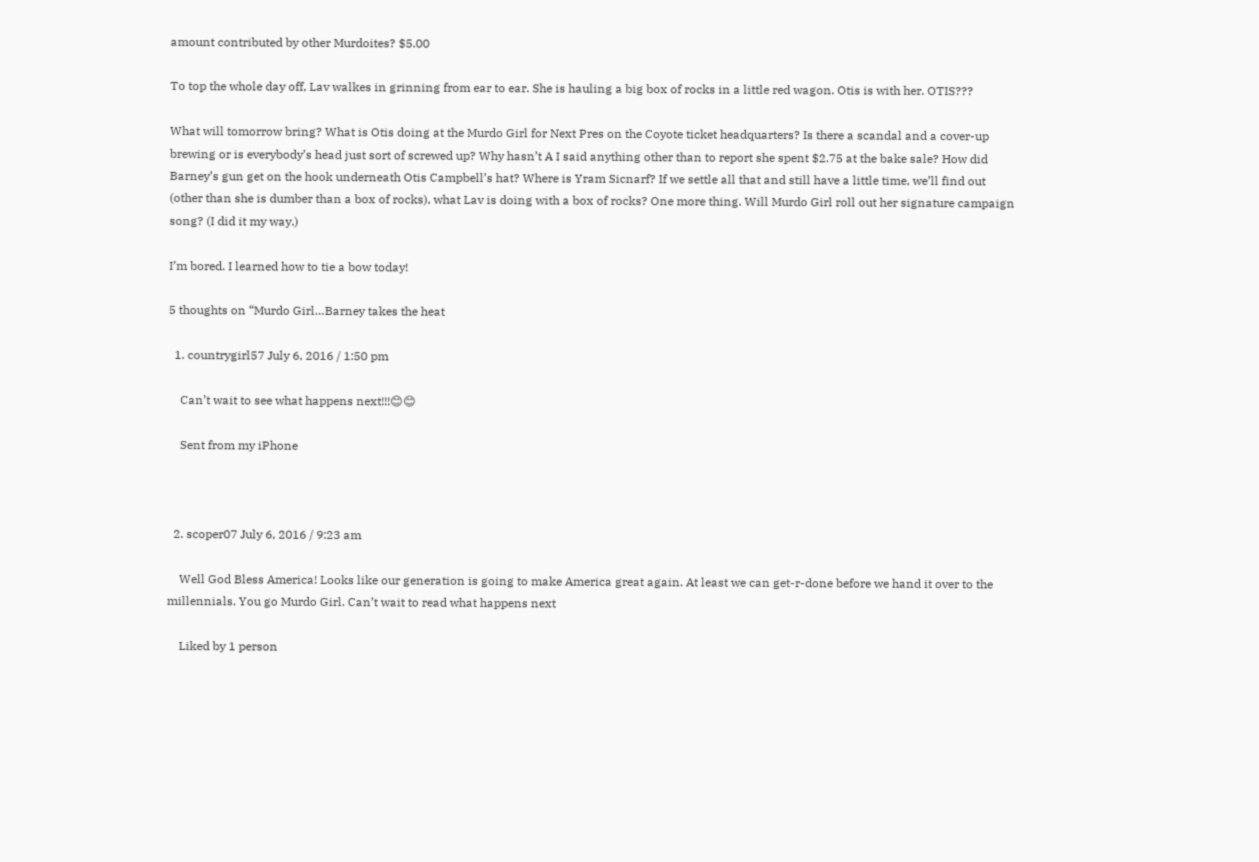amount contributed by other Murdoites? $5.00

To top the whole day off, Lav walkes in grinning from ear to ear. She is hauling a big box of rocks in a little red wagon. Otis is with her. OTIS???

What will tomorrow bring? What is Otis doing at the Murdo Girl for Next Pres on the Coyote ticket headquarters? Is there a scandal and a cover-up brewing or is everybody’s head just sort of screwed up? Why hasn’t A I said anything other than to report she spent $2.75 at the bake sale? How did Barney’s gun get on the hook underneath Otis Campbell’s hat? Where is Yram Sicnarf? If we settle all that and still have a little time, we’ll find out (other than she is dumber than a box of rocks), what Lav is doing with a box of rocks? One more thing. Will Murdo Girl roll out her signature campaign song? (I did it my way.)

I’m bored. I learned how to tie a bow today!

5 thoughts on “Murdo Girl…Barney takes the heat

  1. countrygirl57 July 6, 2016 / 1:50 pm

    Can’t wait to see what happens next!!!😊😊

    Sent from my iPhone



  2. scoper07 July 6, 2016 / 9:23 am

    Well God Bless America! Looks like our generation is going to make America great again. At least we can get-r-done before we hand it over to the millennials. You go Murdo Girl. Can’t wait to read what happens next

    Liked by 1 person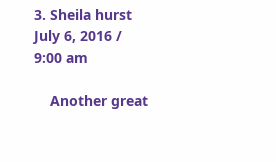3. Sheila hurst July 6, 2016 / 9:00 am

    Another great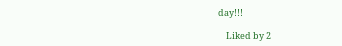day!!!

    Liked by 2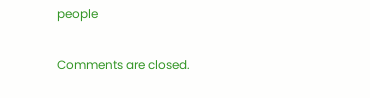people

Comments are closed.